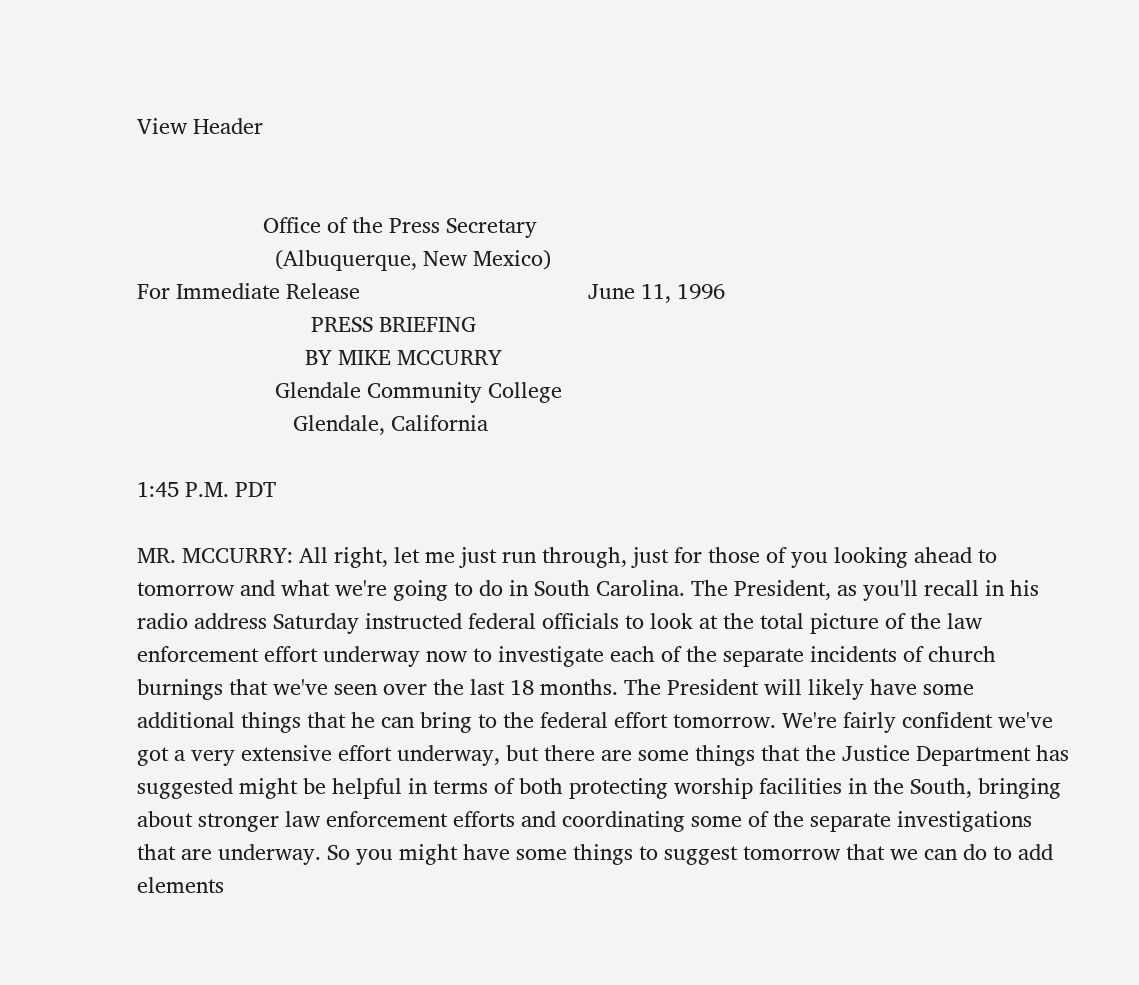View Header


                     Office of the Press Secretary
                       (Albuquerque, New Mexico)
For Immediate Release                                      June 11, 1996
                             PRESS BRIEFING
                            BY MIKE MCCURRY
                       Glendale Community College
                          Glendale, California

1:45 P.M. PDT

MR. MCCURRY: All right, let me just run through, just for those of you looking ahead to tomorrow and what we're going to do in South Carolina. The President, as you'll recall in his radio address Saturday instructed federal officials to look at the total picture of the law enforcement effort underway now to investigate each of the separate incidents of church burnings that we've seen over the last 18 months. The President will likely have some additional things that he can bring to the federal effort tomorrow. We're fairly confident we've got a very extensive effort underway, but there are some things that the Justice Department has suggested might be helpful in terms of both protecting worship facilities in the South, bringing about stronger law enforcement efforts and coordinating some of the separate investigations that are underway. So you might have some things to suggest tomorrow that we can do to add elements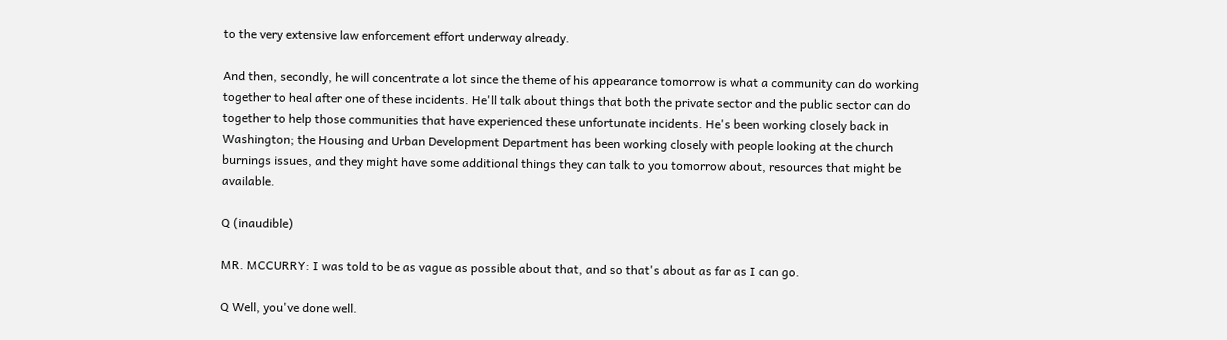to the very extensive law enforcement effort underway already.

And then, secondly, he will concentrate a lot since the theme of his appearance tomorrow is what a community can do working together to heal after one of these incidents. He'll talk about things that both the private sector and the public sector can do together to help those communities that have experienced these unfortunate incidents. He's been working closely back in Washington; the Housing and Urban Development Department has been working closely with people looking at the church burnings issues, and they might have some additional things they can talk to you tomorrow about, resources that might be available.

Q (inaudible)

MR. MCCURRY: I was told to be as vague as possible about that, and so that's about as far as I can go.

Q Well, you've done well.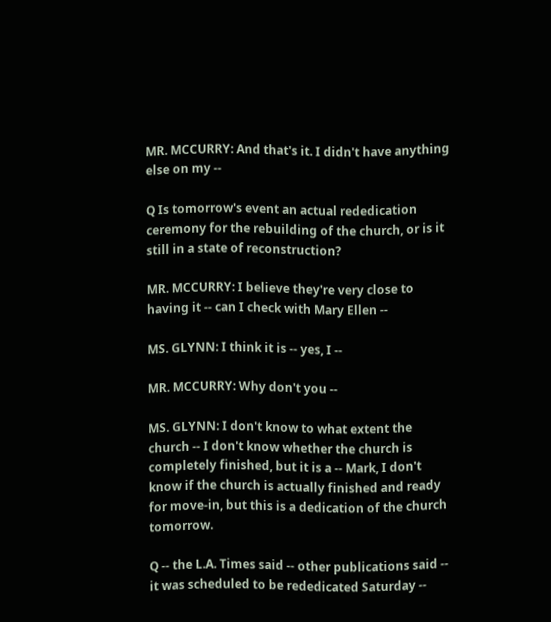MR. MCCURRY: And that's it. I didn't have anything else on my --

Q Is tomorrow's event an actual rededication ceremony for the rebuilding of the church, or is it still in a state of reconstruction?

MR. MCCURRY: I believe they're very close to having it -- can I check with Mary Ellen --

MS. GLYNN: I think it is -- yes, I --

MR. MCCURRY: Why don't you --

MS. GLYNN: I don't know to what extent the church -- I don't know whether the church is completely finished, but it is a -- Mark, I don't know if the church is actually finished and ready for move-in, but this is a dedication of the church tomorrow.

Q -- the L.A. Times said -- other publications said -- it was scheduled to be rededicated Saturday --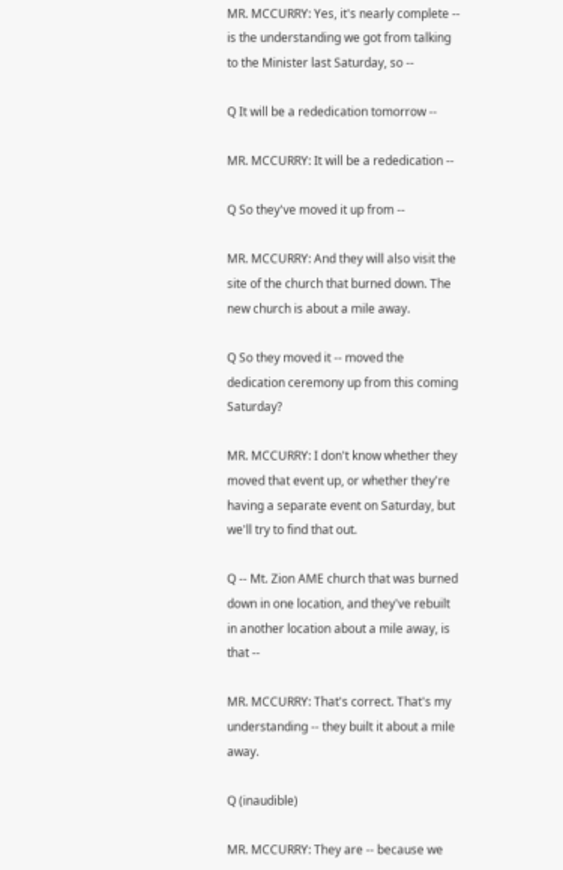MR. MCCURRY: Yes, it's nearly complete -- is the understanding we got from talking to the Minister last Saturday, so --

Q It will be a rededication tomorrow --

MR. MCCURRY: It will be a rededication --

Q So they've moved it up from --

MR. MCCURRY: And they will also visit the site of the church that burned down. The new church is about a mile away.

Q So they moved it -- moved the dedication ceremony up from this coming Saturday?

MR. MCCURRY: I don't know whether they moved that event up, or whether they're having a separate event on Saturday, but we'll try to find that out.

Q -- Mt. Zion AME church that was burned down in one location, and they've rebuilt in another location about a mile away, is that --

MR. MCCURRY: That's correct. That's my understanding -- they built it about a mile away.

Q (inaudible)

MR. MCCURRY: They are -- because we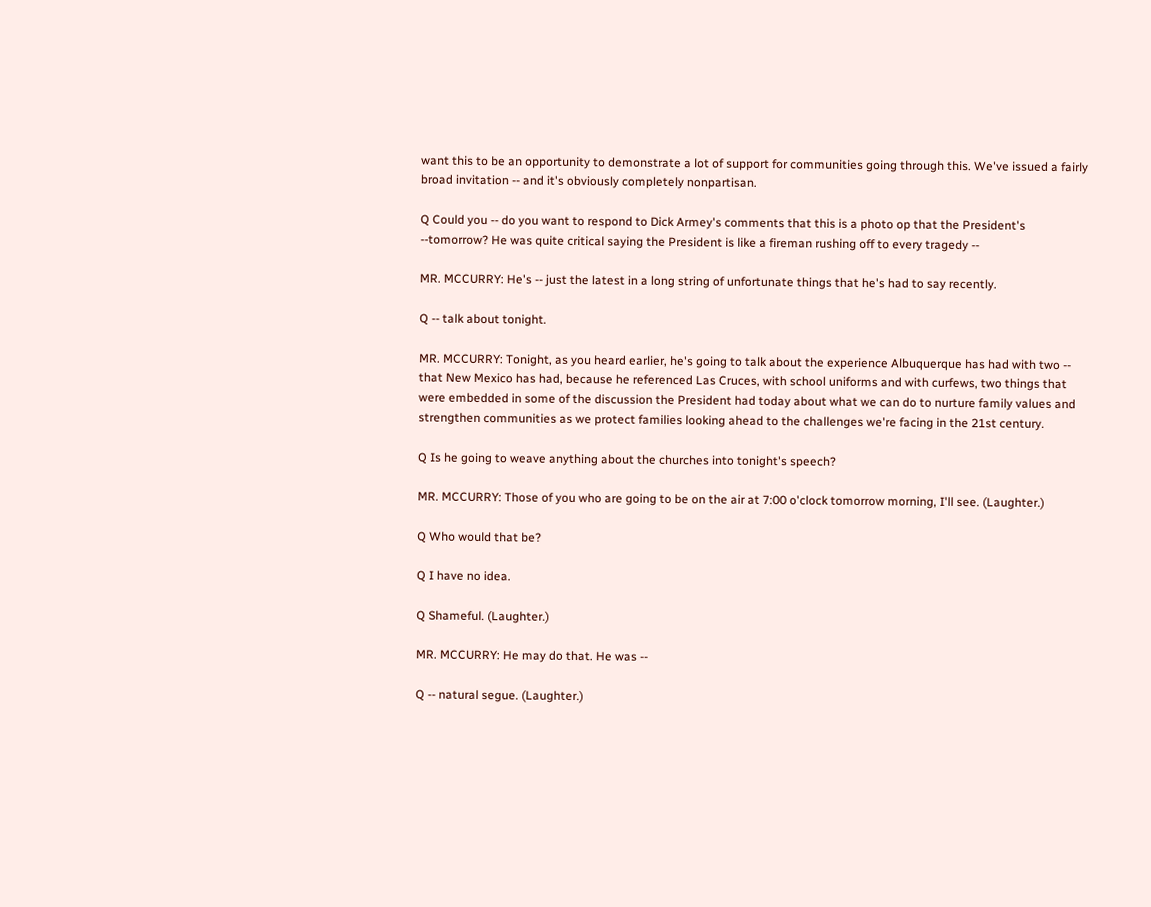want this to be an opportunity to demonstrate a lot of support for communities going through this. We've issued a fairly broad invitation -- and it's obviously completely nonpartisan.

Q Could you -- do you want to respond to Dick Armey's comments that this is a photo op that the President's --tomorrow? He was quite critical saying the President is like a fireman rushing off to every tragedy --

MR. MCCURRY: He's -- just the latest in a long string of unfortunate things that he's had to say recently.

Q -- talk about tonight.

MR. MCCURRY: Tonight, as you heard earlier, he's going to talk about the experience Albuquerque has had with two -- that New Mexico has had, because he referenced Las Cruces, with school uniforms and with curfews, two things that were embedded in some of the discussion the President had today about what we can do to nurture family values and strengthen communities as we protect families looking ahead to the challenges we're facing in the 21st century.

Q Is he going to weave anything about the churches into tonight's speech?

MR. MCCURRY: Those of you who are going to be on the air at 7:00 o'clock tomorrow morning, I'll see. (Laughter.)

Q Who would that be?

Q I have no idea.

Q Shameful. (Laughter.)

MR. MCCURRY: He may do that. He was --

Q -- natural segue. (Laughter.)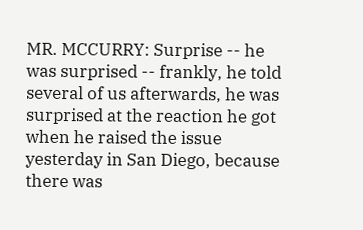MR. MCCURRY: Surprise -- he was surprised -- frankly, he told several of us afterwards, he was surprised at the reaction he got when he raised the issue yesterday in San Diego, because there was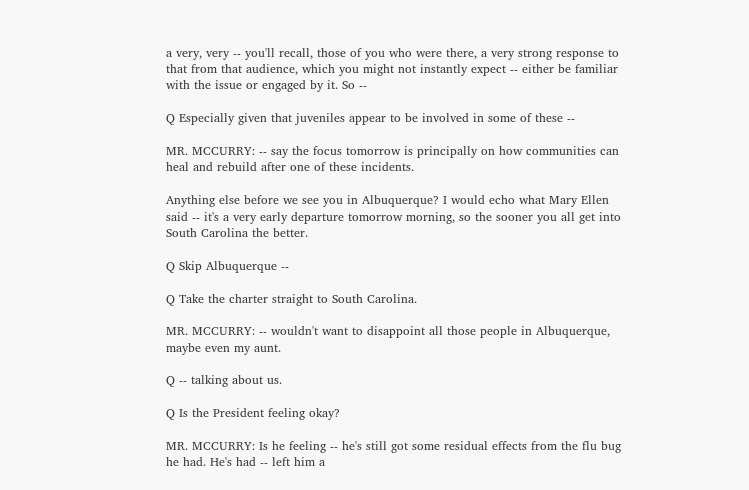a very, very -- you'll recall, those of you who were there, a very strong response to that from that audience, which you might not instantly expect -- either be familiar with the issue or engaged by it. So --

Q Especially given that juveniles appear to be involved in some of these --

MR. MCCURRY: -- say the focus tomorrow is principally on how communities can heal and rebuild after one of these incidents.

Anything else before we see you in Albuquerque? I would echo what Mary Ellen said -- it's a very early departure tomorrow morning, so the sooner you all get into South Carolina the better.

Q Skip Albuquerque --

Q Take the charter straight to South Carolina.

MR. MCCURRY: -- wouldn't want to disappoint all those people in Albuquerque, maybe even my aunt.

Q -- talking about us.

Q Is the President feeling okay?

MR. MCCURRY: Is he feeling -- he's still got some residual effects from the flu bug he had. He's had -- left him a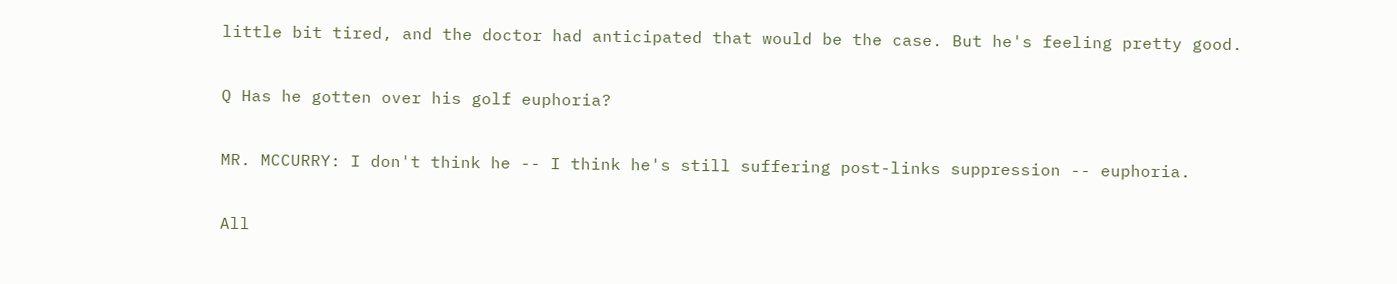little bit tired, and the doctor had anticipated that would be the case. But he's feeling pretty good.

Q Has he gotten over his golf euphoria?

MR. MCCURRY: I don't think he -- I think he's still suffering post-links suppression -- euphoria.

All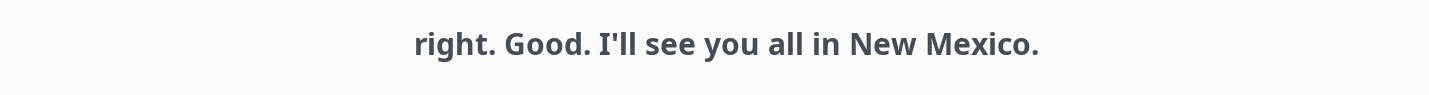right. Good. I'll see you all in New Mexico.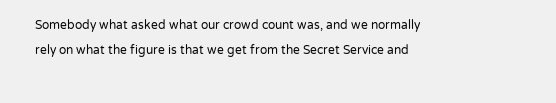Somebody what asked what our crowd count was, and we normally rely on what the figure is that we get from the Secret Service and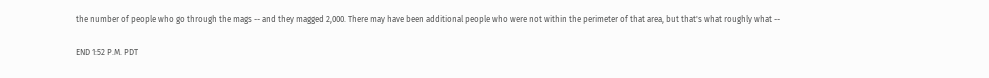the number of people who go through the mags -- and they magged 2,000. There may have been additional people who were not within the perimeter of that area, but that's what roughly what --

END 1:52 P.M. PDT